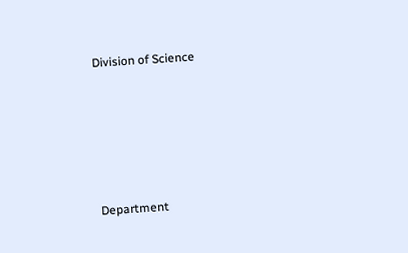Division of Science





Department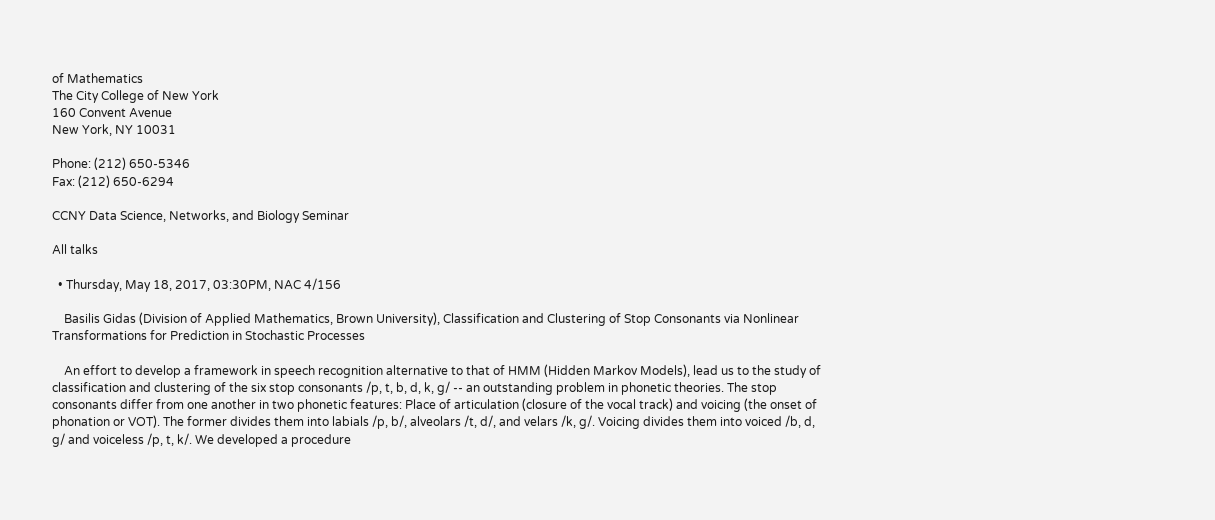of Mathematics
The City College of New York
160 Convent Avenue
New York, NY 10031

Phone: (212) 650-5346
Fax: (212) 650-6294

CCNY Data Science, Networks, and Biology Seminar

All talks

  • Thursday, May 18, 2017, 03:30PM, NAC 4/156

    Basilis Gidas (Division of Applied Mathematics, Brown University), Classification and Clustering of Stop Consonants via Nonlinear Transformations for Prediction in Stochastic Processes

    An effort to develop a framework in speech recognition alternative to that of HMM (Hidden Markov Models), lead us to the study of classification and clustering of the six stop consonants /p, t, b, d, k, g/ -- an outstanding problem in phonetic theories. The stop consonants differ from one another in two phonetic features: Place of articulation (closure of the vocal track) and voicing (the onset of phonation or VOT). The former divides them into labials /p, b/, alveolars /t, d/, and velars /k, g/. Voicing divides them into voiced /b, d, g/ and voiceless /p, t, k/. We developed a procedure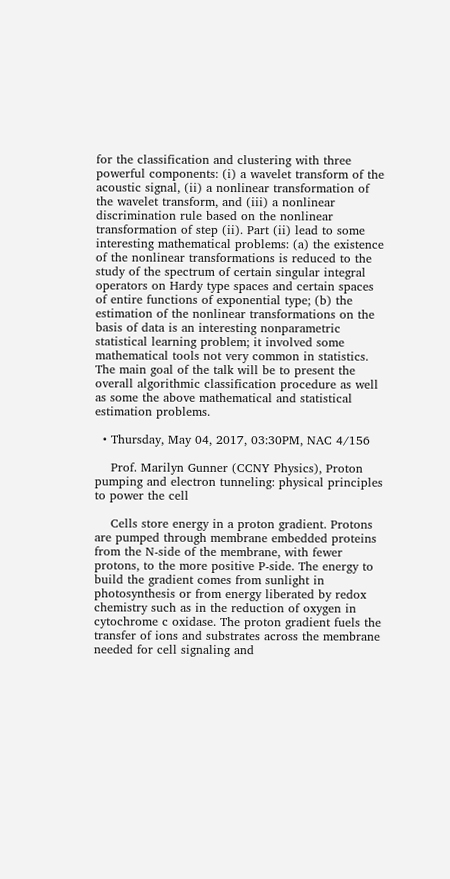for the classification and clustering with three powerful components: (i) a wavelet transform of the acoustic signal, (ii) a nonlinear transformation of the wavelet transform, and (iii) a nonlinear discrimination rule based on the nonlinear transformation of step (ii). Part (ii) lead to some interesting mathematical problems: (a) the existence of the nonlinear transformations is reduced to the study of the spectrum of certain singular integral operators on Hardy type spaces and certain spaces of entire functions of exponential type; (b) the estimation of the nonlinear transformations on the basis of data is an interesting nonparametric statistical learning problem; it involved some mathematical tools not very common in statistics. The main goal of the talk will be to present the overall algorithmic classification procedure as well as some the above mathematical and statistical estimation problems.

  • Thursday, May 04, 2017, 03:30PM, NAC 4/156

    Prof. Marilyn Gunner (CCNY Physics), Proton pumping and electron tunneling: physical principles to power the cell

    Cells store energy in a proton gradient. Protons are pumped through membrane embedded proteins from the N-side of the membrane, with fewer protons, to the more positive P-side. The energy to build the gradient comes from sunlight in photosynthesis or from energy liberated by redox chemistry such as in the reduction of oxygen in cytochrome c oxidase. The proton gradient fuels the transfer of ions and substrates across the membrane needed for cell signaling and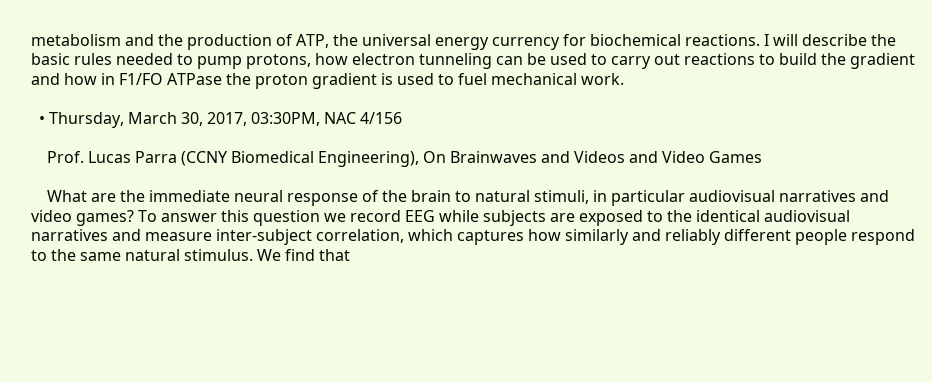metabolism and the production of ATP, the universal energy currency for biochemical reactions. I will describe the basic rules needed to pump protons, how electron tunneling can be used to carry out reactions to build the gradient and how in F1/FO ATPase the proton gradient is used to fuel mechanical work.

  • Thursday, March 30, 2017, 03:30PM, NAC 4/156

    Prof. Lucas Parra (CCNY Biomedical Engineering), On Brainwaves and Videos and Video Games

    What are the immediate neural response of the brain to natural stimuli, in particular audiovisual narratives and video games? To answer this question we record EEG while subjects are exposed to the identical audiovisual narratives and measure inter-subject correlation, which captures how similarly and reliably different people respond to the same natural stimulus. We find that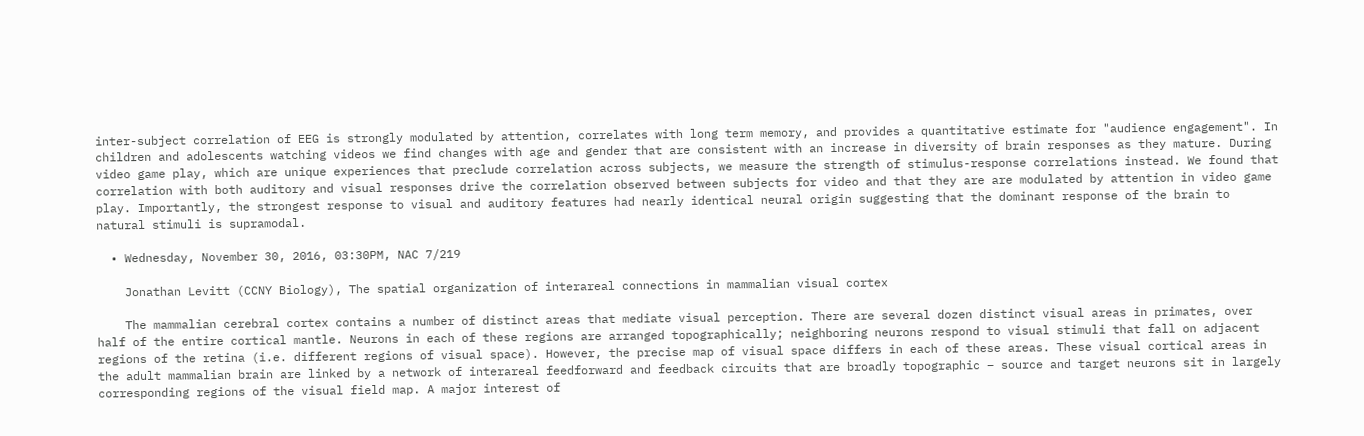inter-subject correlation of EEG is strongly modulated by attention, correlates with long term memory, and provides a quantitative estimate for "audience engagement". In children and adolescents watching videos we find changes with age and gender that are consistent with an increase in diversity of brain responses as they mature. During video game play, which are unique experiences that preclude correlation across subjects, we measure the strength of stimulus-response correlations instead. We found that correlation with both auditory and visual responses drive the correlation observed between subjects for video and that they are are modulated by attention in video game play. Importantly, the strongest response to visual and auditory features had nearly identical neural origin suggesting that the dominant response of the brain to natural stimuli is supramodal.

  • Wednesday, November 30, 2016, 03:30PM, NAC 7/219

    Jonathan Levitt (CCNY Biology), The spatial organization of interareal connections in mammalian visual cortex

    The mammalian cerebral cortex contains a number of distinct areas that mediate visual perception. There are several dozen distinct visual areas in primates, over half of the entire cortical mantle. Neurons in each of these regions are arranged topographically; neighboring neurons respond to visual stimuli that fall on adjacent regions of the retina (i.e. different regions of visual space). However, the precise map of visual space differs in each of these areas. These visual cortical areas in the adult mammalian brain are linked by a network of interareal feedforward and feedback circuits that are broadly topographic – source and target neurons sit in largely corresponding regions of the visual field map. A major interest of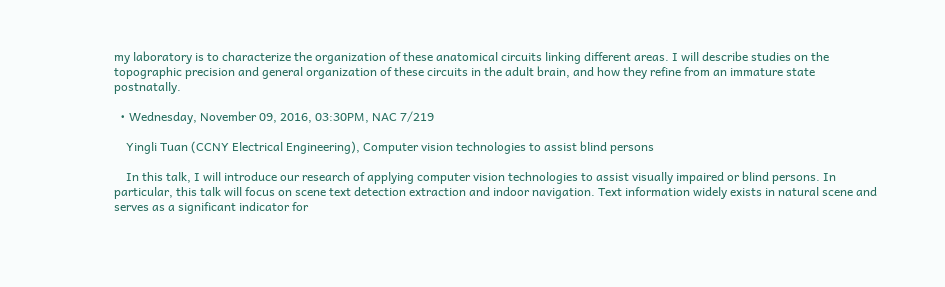my laboratory is to characterize the organization of these anatomical circuits linking different areas. I will describe studies on the topographic precision and general organization of these circuits in the adult brain, and how they refine from an immature state postnatally.

  • Wednesday, November 09, 2016, 03:30PM, NAC 7/219

    Yingli Tuan (CCNY Electrical Engineering), Computer vision technologies to assist blind persons

    In this talk, I will introduce our research of applying computer vision technologies to assist visually impaired or blind persons. In particular, this talk will focus on scene text detection extraction and indoor navigation. Text information widely exists in natural scene and serves as a significant indicator for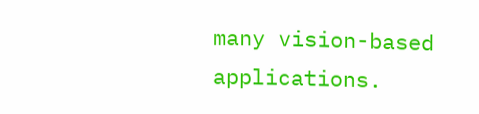many vision-based applications.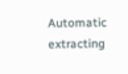Automatic extracting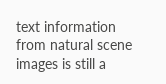text information from natural scene images is still a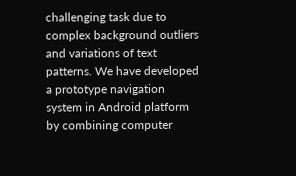challenging task due to complex background outliers and variations of text patterns. We have developed a prototype navigation system in Android platform by combining computer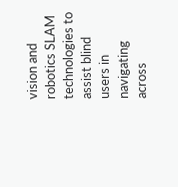vision and robotics SLAM technologies to assist blind users in navigating across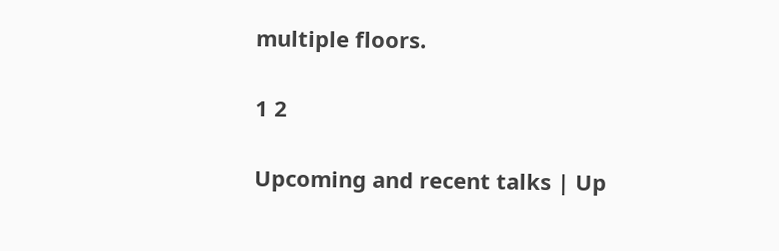multiple floors.

1 2

Upcoming and recent talks | Up